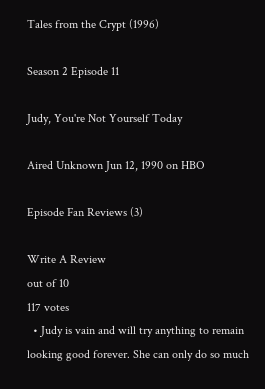Tales from the Crypt (1996)

Season 2 Episode 11

Judy, You're Not Yourself Today

Aired Unknown Jun 12, 1990 on HBO

Episode Fan Reviews (3)

Write A Review
out of 10
117 votes
  • Judy is vain and will try anything to remain looking good forever. She can only do so much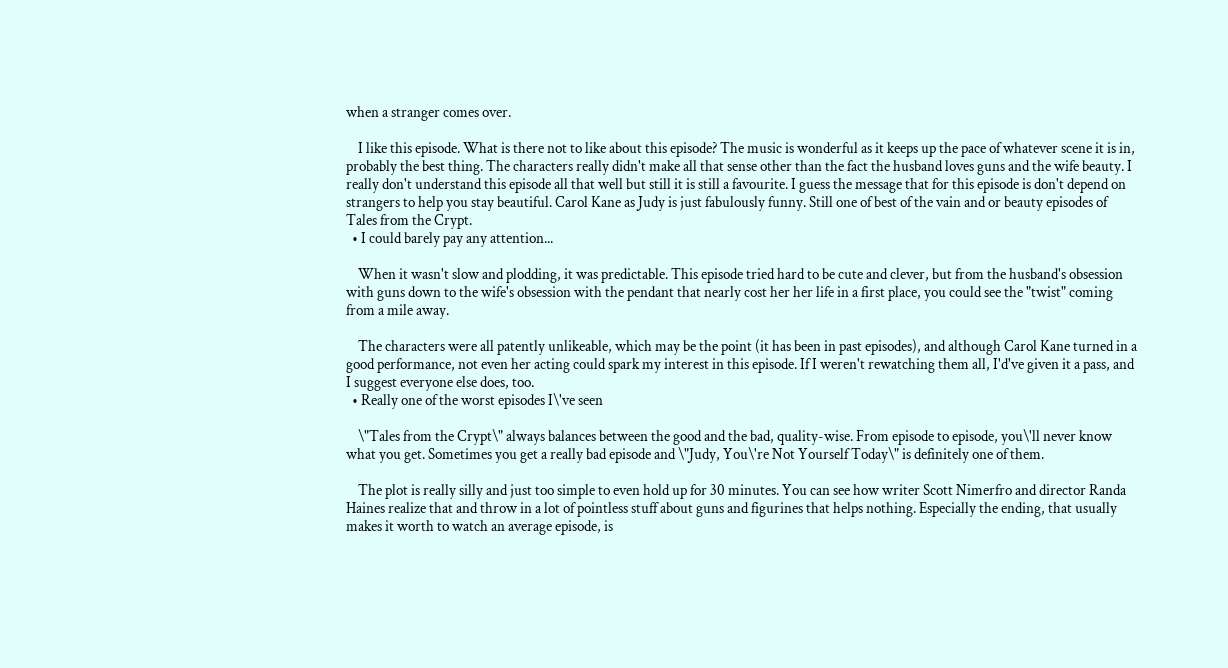when a stranger comes over.

    I like this episode. What is there not to like about this episode? The music is wonderful as it keeps up the pace of whatever scene it is in, probably the best thing. The characters really didn't make all that sense other than the fact the husband loves guns and the wife beauty. I really don't understand this episode all that well but still it is still a favourite. I guess the message that for this episode is don't depend on strangers to help you stay beautiful. Carol Kane as Judy is just fabulously funny. Still one of best of the vain and or beauty episodes of Tales from the Crypt.
  • I could barely pay any attention...

    When it wasn't slow and plodding, it was predictable. This episode tried hard to be cute and clever, but from the husband's obsession with guns down to the wife's obsession with the pendant that nearly cost her her life in a first place, you could see the "twist" coming from a mile away.

    The characters were all patently unlikeable, which may be the point (it has been in past episodes), and although Carol Kane turned in a good performance, not even her acting could spark my interest in this episode. If I weren't rewatching them all, I'd've given it a pass, and I suggest everyone else does, too.
  • Really one of the worst episodes I\'ve seen

    \"Tales from the Crypt\" always balances between the good and the bad, quality-wise. From episode to episode, you\'ll never know what you get. Sometimes you get a really bad episode and \"Judy, You\'re Not Yourself Today\" is definitely one of them.

    The plot is really silly and just too simple to even hold up for 30 minutes. You can see how writer Scott Nimerfro and director Randa Haines realize that and throw in a lot of pointless stuff about guns and figurines that helps nothing. Especially the ending, that usually makes it worth to watch an average episode, is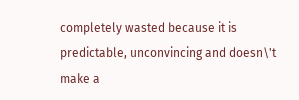completely wasted because it is predictable, unconvincing and doesn\'t make a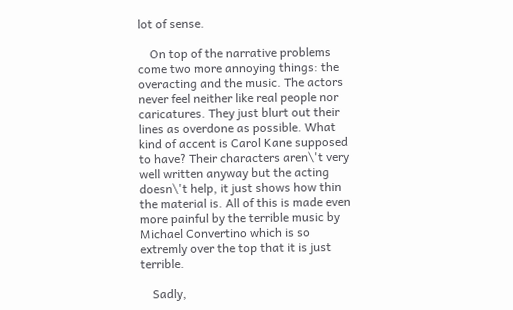lot of sense.

    On top of the narrative problems come two more annoying things: the overacting and the music. The actors never feel neither like real people nor caricatures. They just blurt out their lines as overdone as possible. What kind of accent is Carol Kane supposed to have? Their characters aren\'t very well written anyway but the acting doesn\'t help, it just shows how thin the material is. All of this is made even more painful by the terrible music by Michael Convertino which is so extremly over the top that it is just terrible.

    Sadly,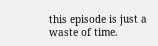this episode is just a waste of time.